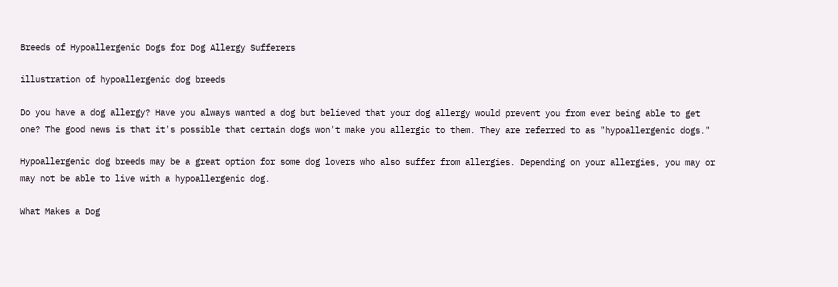Breeds of Hypoallergenic Dogs for Dog Allergy Sufferers

illustration of hypoallergenic dog breeds

Do you have a dog allergy? Have you always wanted a dog but believed that your dog allergy would prevent you from ever being able to get one? The good news is that it's possible that certain dogs won't make you allergic to them. They are referred to as "hypoallergenic dogs."

Hypoallergenic dog breeds may be a great option for some dog lovers who also suffer from allergies. Depending on your allergies, you may or may not be able to live with a hypoallergenic dog.

What Makes a Dog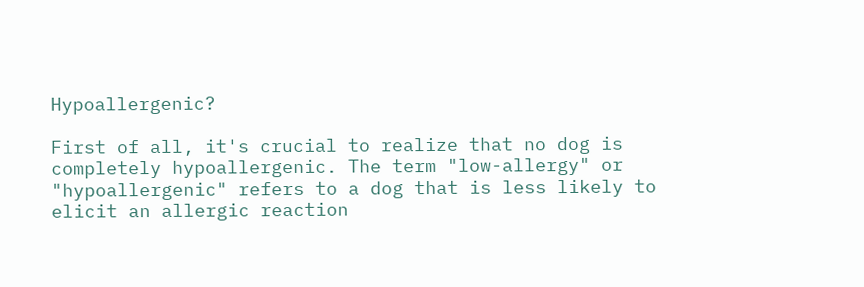Hypoallergenic?

First of all, it's crucial to realize that no dog is completely hypoallergenic. The term "low-allergy" or "hypoallergenic" refers to a dog that is less likely to elicit an allergic reaction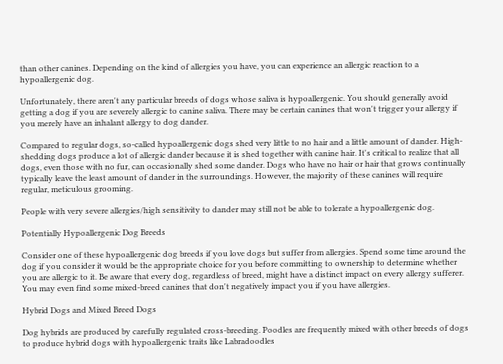than other canines. Depending on the kind of allergies you have, you can experience an allergic reaction to a hypoallergenic dog.

Unfortunately, there aren't any particular breeds of dogs whose saliva is hypoallergenic. You should generally avoid getting a dog if you are severely allergic to canine saliva. There may be certain canines that won't trigger your allergy if you merely have an inhalant allergy to dog dander.

Compared to regular dogs, so-called hypoallergenic dogs shed very little to no hair and a little amount of dander. High-shedding dogs produce a lot of allergic dander because it is shed together with canine hair. It's critical to realize that all dogs, even those with no fur, can occasionally shed some dander. Dogs who have no hair or hair that grows continually typically leave the least amount of dander in the surroundings. However, the majority of these canines will require regular, meticulous grooming.

People with very severe allergies/high sensitivity to dander may still not be able to tolerate a hypoallergenic dog.

Potentially Hypoallergenic Dog Breeds

Consider one of these hypoallergenic dog breeds if you love dogs but suffer from allergies. Spend some time around the dog if you consider it would be the appropriate choice for you before committing to ownership to determine whether you are allergic to it. Be aware that every dog, regardless of breed, might have a distinct impact on every allergy sufferer. You may even find some mixed-breed canines that don't negatively impact you if you have allergies.

Hybrid Dogs and Mixed Breed Dogs

Dog hybrids are produced by carefully regulated cross-breeding. Poodles are frequently mixed with other breeds of dogs to produce hybrid dogs with hypoallergenic traits like Labradoodles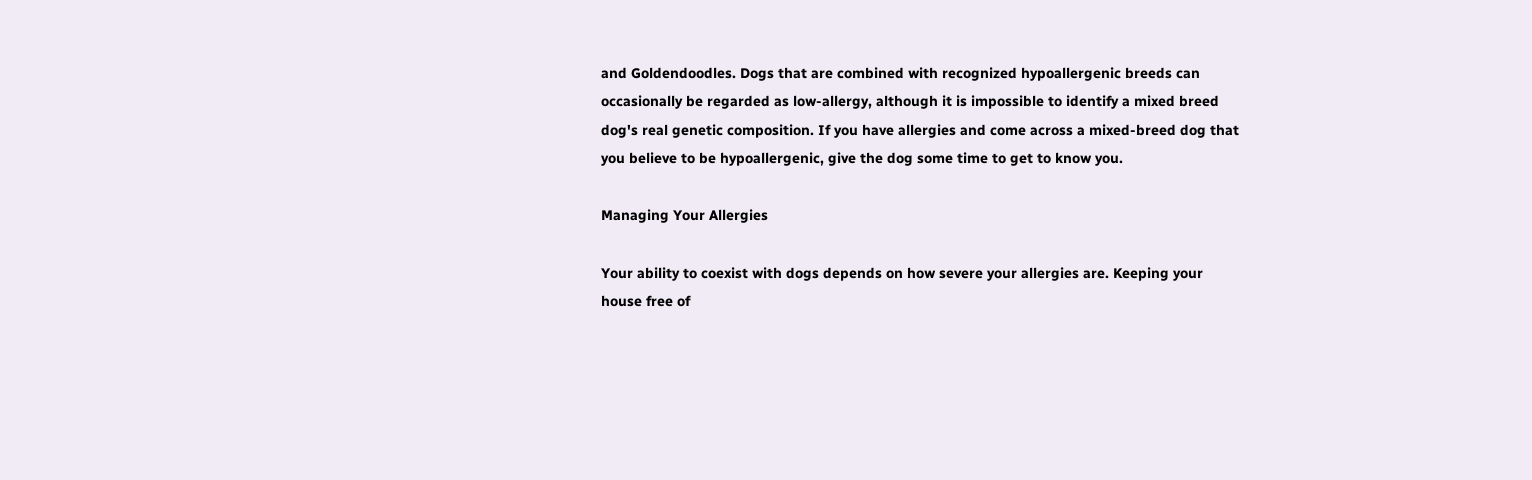and Goldendoodles. Dogs that are combined with recognized hypoallergenic breeds can occasionally be regarded as low-allergy, although it is impossible to identify a mixed breed dog's real genetic composition. If you have allergies and come across a mixed-breed dog that you believe to be hypoallergenic, give the dog some time to get to know you.

Managing Your Allergies

Your ability to coexist with dogs depends on how severe your allergies are. Keeping your house free of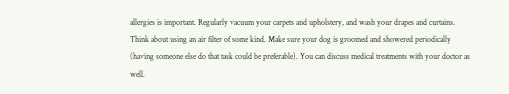allergies is important. Regularly vacuum your carpets and upholstery, and wash your drapes and curtains. Think about using an air filter of some kind. Make sure your dog is groomed and showered periodically (having someone else do that task could be preferable). You can discuss medical treatments with your doctor as well.